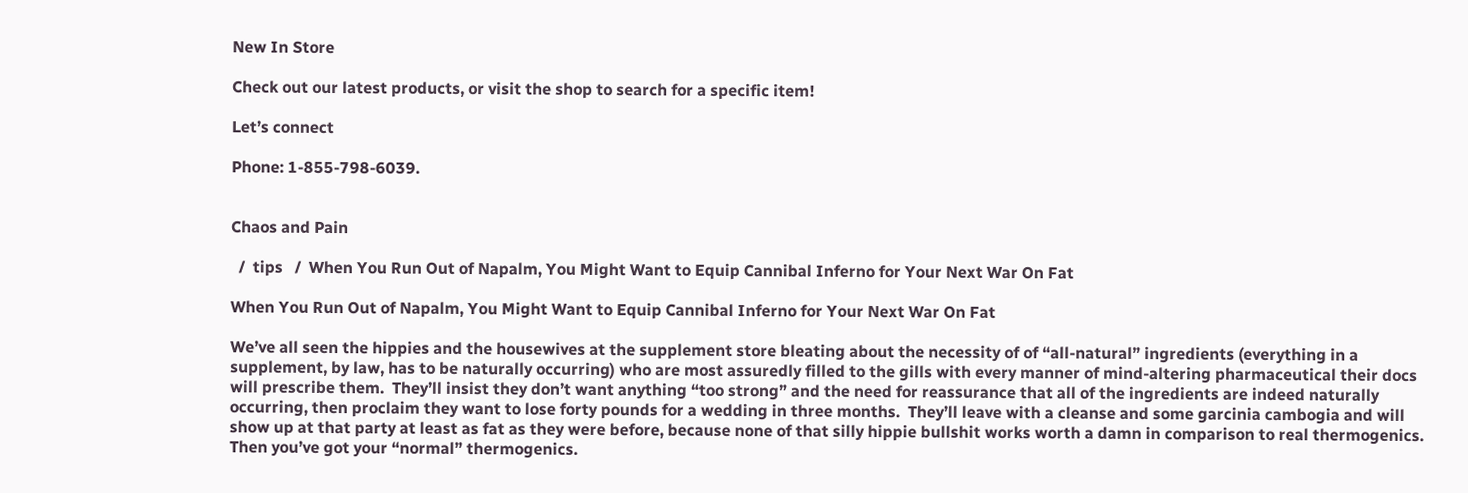New In Store

Check out our latest products, or visit the shop to search for a specific item!

Let’s connect

Phone: 1-855-798-6039.


Chaos and Pain

  /  tips   /  When You Run Out of Napalm, You Might Want to Equip Cannibal Inferno for Your Next War On Fat

When You Run Out of Napalm, You Might Want to Equip Cannibal Inferno for Your Next War On Fat

We’ve all seen the hippies and the housewives at the supplement store bleating about the necessity of of “all-natural” ingredients (everything in a supplement, by law, has to be naturally occurring) who are most assuredly filled to the gills with every manner of mind-altering pharmaceutical their docs will prescribe them.  They’ll insist they don’t want anything “too strong” and the need for reassurance that all of the ingredients are indeed naturally occurring, then proclaim they want to lose forty pounds for a wedding in three months.  They’ll leave with a cleanse and some garcinia cambogia and will show up at that party at least as fat as they were before, because none of that silly hippie bullshit works worth a damn in comparison to real thermogenics.
Then you’ve got your “normal” thermogenics.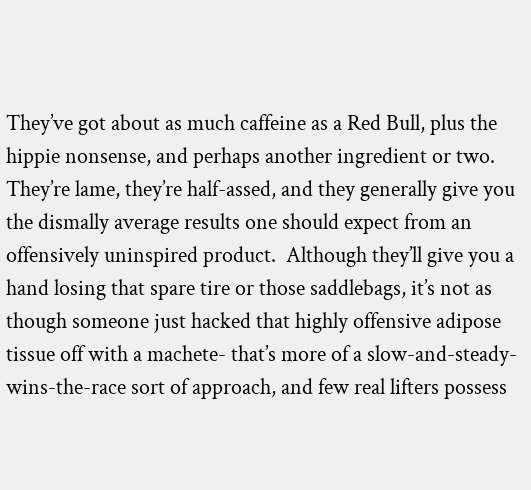They’ve got about as much caffeine as a Red Bull, plus the hippie nonsense, and perhaps another ingredient or two.  They’re lame, they’re half-assed, and they generally give you the dismally average results one should expect from an offensively uninspired product.  Although they’ll give you a hand losing that spare tire or those saddlebags, it’s not as though someone just hacked that highly offensive adipose tissue off with a machete- that’s more of a slow-and-steady-wins-the-race sort of approach, and few real lifters possess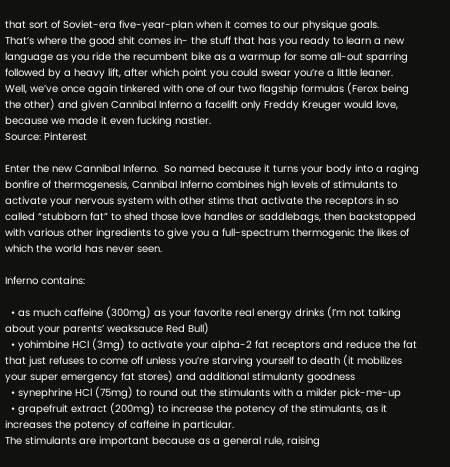that sort of Soviet-era five-year-plan when it comes to our physique goals.
That’s where the good shit comes in- the stuff that has you ready to learn a new language as you ride the recumbent bike as a warmup for some all-out sparring followed by a heavy lift, after which point you could swear you’re a little leaner.  Well, we’ve once again tinkered with one of our two flagship formulas (Ferox being the other) and given Cannibal Inferno a facelift only Freddy Kreuger would love, because we made it even fucking nastier.
Source: Pinterest

Enter the new Cannibal Inferno.  So named because it turns your body into a raging bonfire of thermogenesis, Cannibal Inferno combines high levels of stimulants to activate your nervous system with other stims that activate the receptors in so called “stubborn fat” to shed those love handles or saddlebags, then backstopped with various other ingredients to give you a full-spectrum thermogenic the likes of which the world has never seen.

Inferno contains:

  • as much caffeine (300mg) as your favorite real energy drinks (I’m not talking about your parents’ weaksauce Red Bull)
  • yohimbine HCl (3mg) to activate your alpha-2 fat receptors and reduce the fat that just refuses to come off unless you’re starving yourself to death (it mobilizes your super emergency fat stores) and additional stimulanty goodness
  • synephrine HCl (75mg) to round out the stimulants with a milder pick-me-up
  • grapefruit extract (200mg) to increase the potency of the stimulants, as it increases the potency of caffeine in particular.
The stimulants are important because as a general rule, raising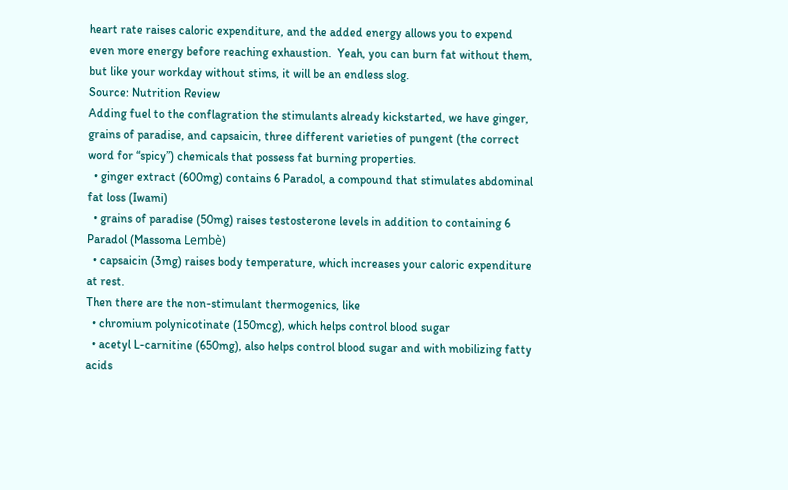heart rate raises caloric expenditure, and the added energy allows you to expend even more energy before reaching exhaustion.  Yeah, you can burn fat without them, but like your workday without stims, it will be an endless slog.
Source: Nutrition Review
Adding fuel to the conflagration the stimulants already kickstarted, we have ginger, grains of paradise, and capsaicin, three different varieties of pungent (the correct word for “spicy”) chemicals that possess fat burning properties.
  • ginger extract (600mg) contains 6 Paradol, a compound that stimulates abdominal fat loss (Iwami)
  • grains of paradise (50mg) raises testosterone levels in addition to containing 6 Paradol (Massoma Lembè)
  • capsaicin (3mg) raises body temperature, which increases your caloric expenditure at rest.
Then there are the non-stimulant thermogenics, like
  • chromium polynicotinate (150mcg), which helps control blood sugar
  • acetyl L-carnitine (650mg), also helps control blood sugar and with mobilizing fatty acids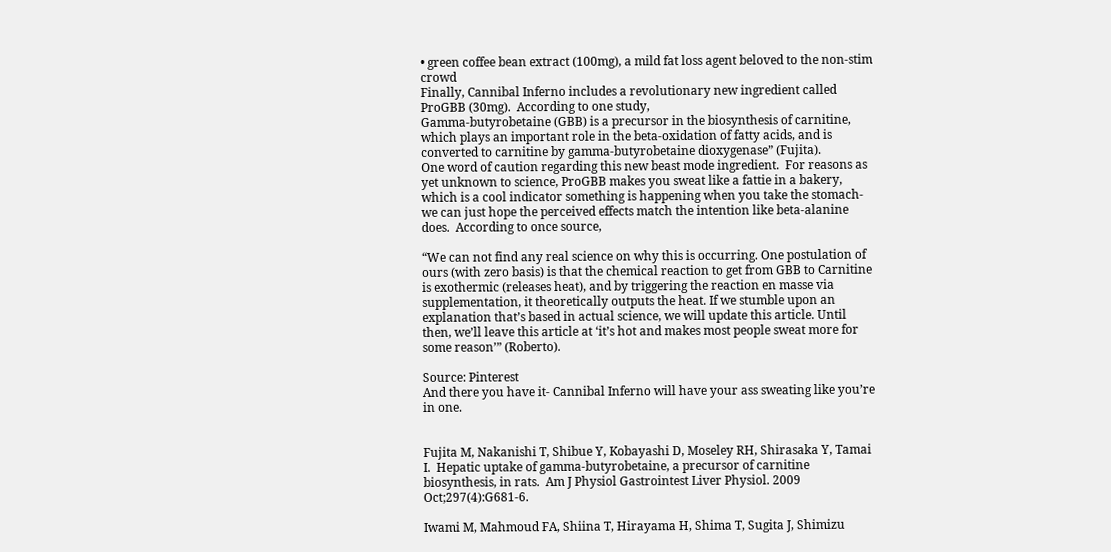• green coffee bean extract (100mg), a mild fat loss agent beloved to the non-stim crowd
Finally, Cannibal Inferno includes a revolutionary new ingredient called ProGBB (30mg).  According to one study,
Gamma-butyrobetaine (GBB) is a precursor in the biosynthesis of carnitine, which plays an important role in the beta-oxidation of fatty acids, and is converted to carnitine by gamma-butyrobetaine dioxygenase” (Fujita).
One word of caution regarding this new beast mode ingredient.  For reasons as yet unknown to science, ProGBB makes you sweat like a fattie in a bakery, which is a cool indicator something is happening when you take the stomach- we can just hope the perceived effects match the intention like beta-alanine does.  According to once source,

“We can not find any real science on why this is occurring. One postulation of ours (with zero basis) is that the chemical reaction to get from GBB to Carnitine is exothermic (releases heat), and by triggering the reaction en masse via supplementation, it theoretically outputs the heat. If we stumble upon an explanation that’s based in actual science, we will update this article. Until then, we’ll leave this article at ‘it’s hot and makes most people sweat more for some reason’” (Roberto).

Source: Pinterest
And there you have it- Cannibal Inferno will have your ass sweating like you’re in one.


Fujita M, Nakanishi T, Shibue Y, Kobayashi D, Moseley RH, Shirasaka Y, Tamai I.  Hepatic uptake of gamma-butyrobetaine, a precursor of carnitine biosynthesis, in rats.  Am J Physiol Gastrointest Liver Physiol. 2009 Oct;297(4):G681-6.

Iwami M, Mahmoud FA, Shiina T, Hirayama H, Shima T, Sugita J, Shimizu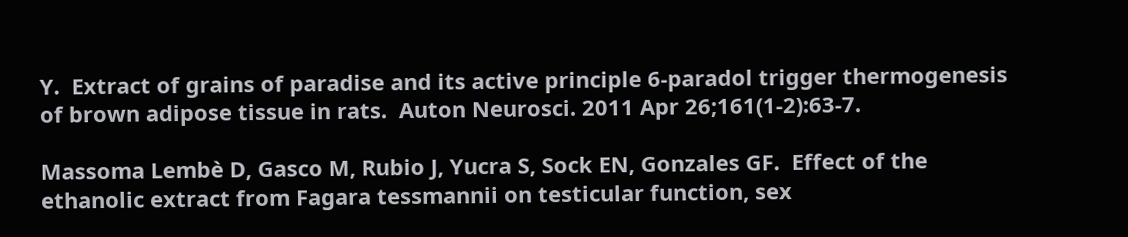Y.  Extract of grains of paradise and its active principle 6-paradol trigger thermogenesis of brown adipose tissue in rats.  Auton Neurosci. 2011 Apr 26;161(1-2):63-7.

Massoma Lembè D, Gasco M, Rubio J, Yucra S, Sock EN, Gonzales GF.  Effect of the ethanolic extract from Fagara tessmannii on testicular function, sex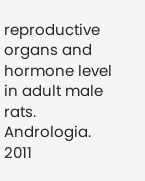reproductive organs and hormone level in adult male rats.  Andrologia. 2011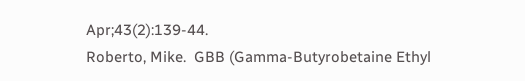Apr;43(2):139-44.
Roberto, Mike.  GBB (Gamma-Butyrobetaine Ethyl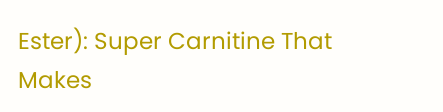Ester): Super Carnitine That Makes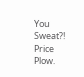You Sweat?!  Price Plow.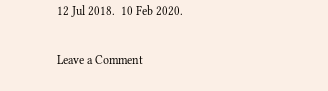12 Jul 2018.  10 Feb 2020.

Leave a Comment